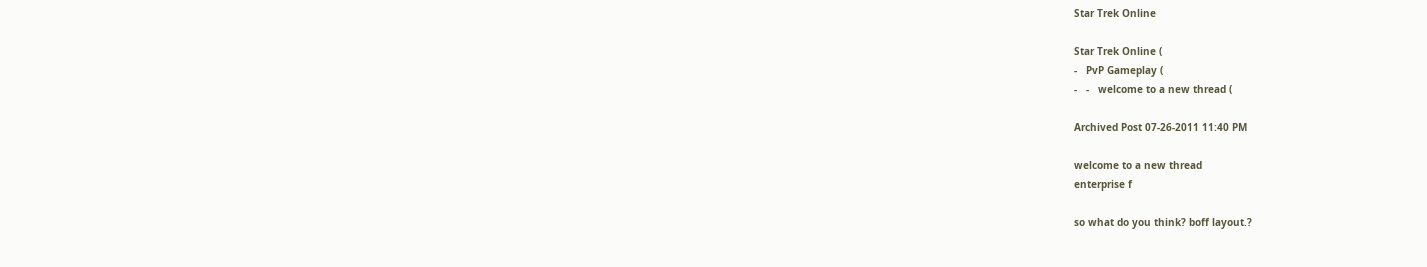Star Trek Online

Star Trek Online (
-   PvP Gameplay (
-   -   welcome to a new thread (

Archived Post 07-26-2011 11:40 PM

welcome to a new thread
enterprise f

so what do you think? boff layout.?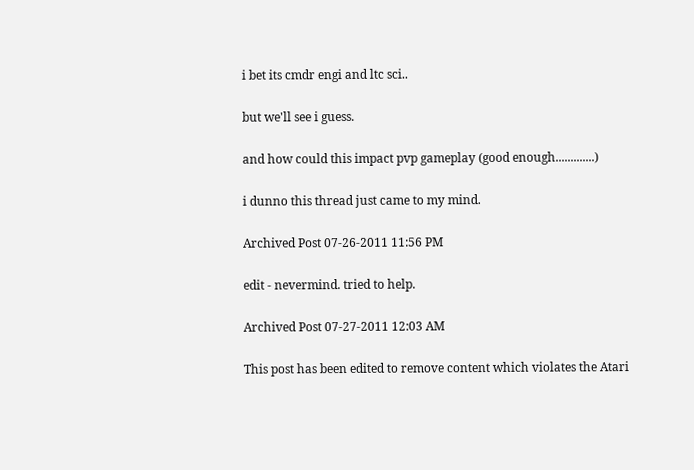i bet its cmdr engi and ltc sci..

but we'll see i guess.

and how could this impact pvp gameplay (good enough.............)

i dunno this thread just came to my mind.

Archived Post 07-26-2011 11:56 PM

edit - nevermind. tried to help.

Archived Post 07-27-2011 12:03 AM

This post has been edited to remove content which violates the Atari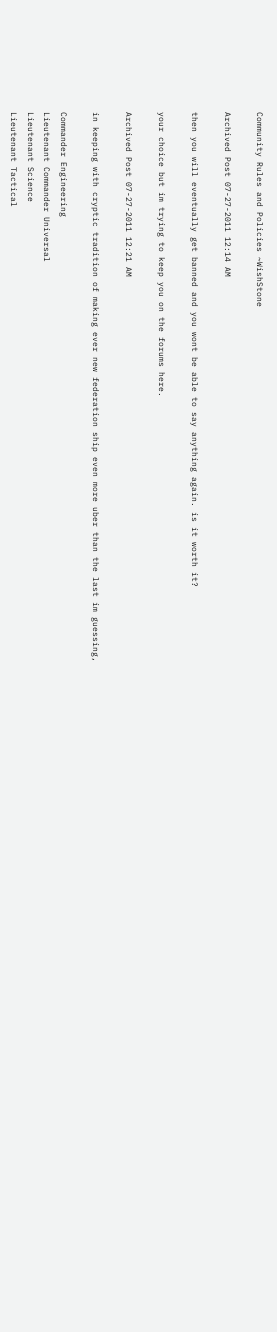Community Rules and Policies ~WishStone

Archived Post 07-27-2011 12:14 AM

then you will eventually get banned and you wont be able to say anything again. is it worth it?

your choice but im trying to keep you on the forums here.

Archived Post 07-27-2011 12:21 AM

in keeping with cryptic tradition of making ever new federation ship even more uber than the last im guessing,

Commander Engineering
Lieutenant Commander Universal
Lieutenant Science
Lieutenant Tactical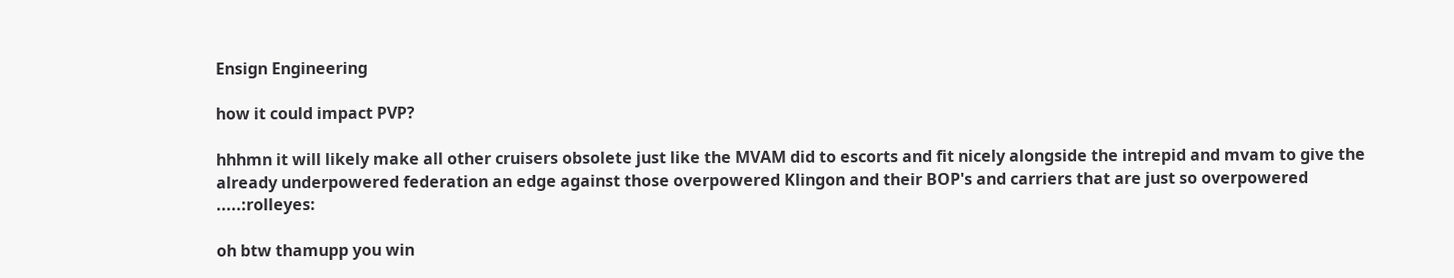Ensign Engineering

how it could impact PVP?

hhhmn it will likely make all other cruisers obsolete just like the MVAM did to escorts and fit nicely alongside the intrepid and mvam to give the already underpowered federation an edge against those overpowered Klingon and their BOP's and carriers that are just so overpowered .....:rolleyes:

oh btw thamupp you win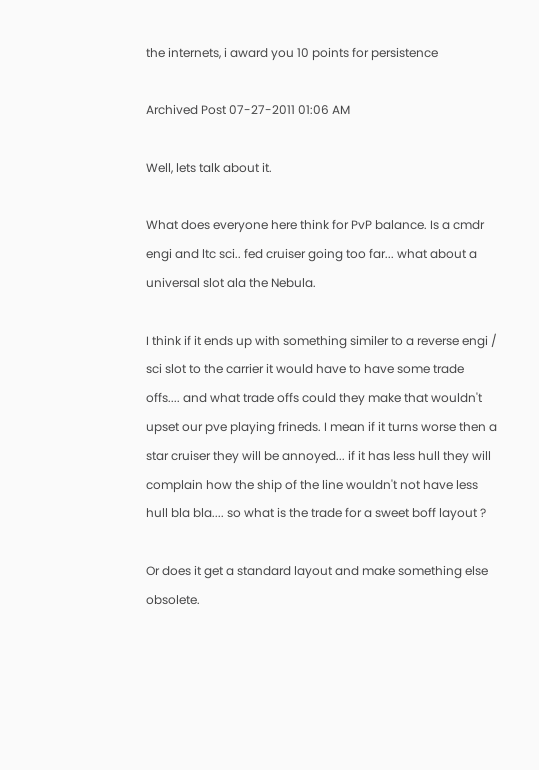the internets, i award you 10 points for persistence

Archived Post 07-27-2011 01:06 AM

Well, lets talk about it.

What does everyone here think for PvP balance. Is a cmdr engi and ltc sci.. fed cruiser going too far... what about a universal slot ala the Nebula.

I think if it ends up with something similer to a reverse engi / sci slot to the carrier it would have to have some trade offs.... and what trade offs could they make that wouldn't upset our pve playing frineds. I mean if it turns worse then a star cruiser they will be annoyed... if it has less hull they will complain how the ship of the line wouldn't not have less hull bla bla.... so what is the trade for a sweet boff layout ?

Or does it get a standard layout and make something else obsolete.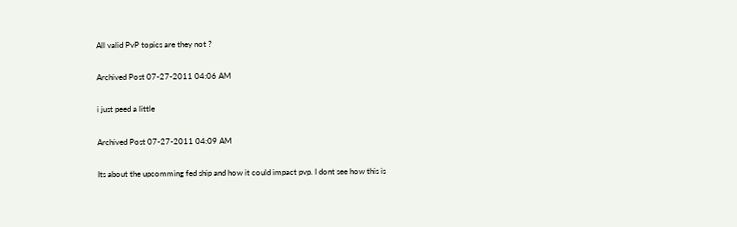All valid PvP topics are they not ?

Archived Post 07-27-2011 04:06 AM

i just peed a little

Archived Post 07-27-2011 04:09 AM

Its about the upcomming fed ship and how it could impact pvp. I dont see how this is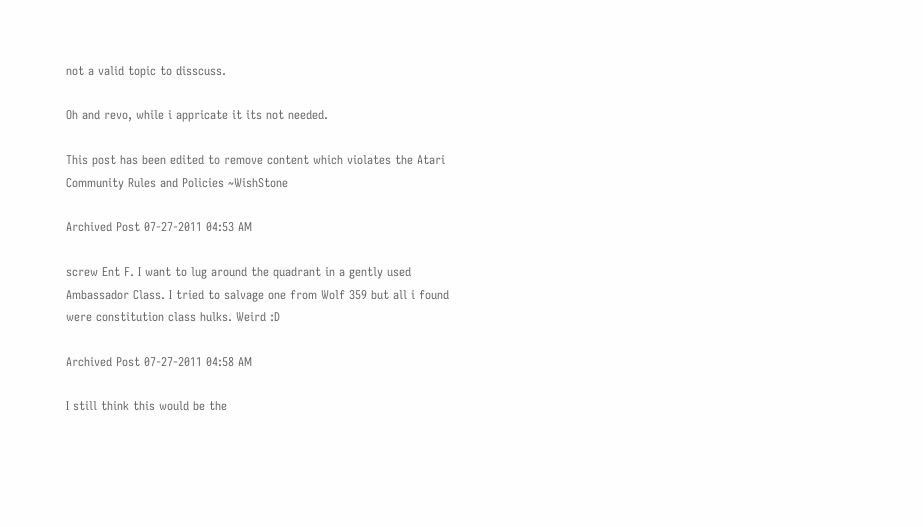not a valid topic to disscuss.

Oh and revo, while i appricate it its not needed.

This post has been edited to remove content which violates the Atari Community Rules and Policies ~WishStone

Archived Post 07-27-2011 04:53 AM

screw Ent F. I want to lug around the quadrant in a gently used Ambassador Class. I tried to salvage one from Wolf 359 but all i found were constitution class hulks. Weird :D

Archived Post 07-27-2011 04:58 AM

I still think this would be the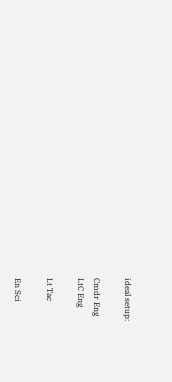ideal setup:

Cmdr Eng
LtC Eng

Lt Tac

En Sci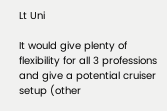Lt Uni

It would give plenty of flexibility for all 3 professions and give a potential cruiser setup (other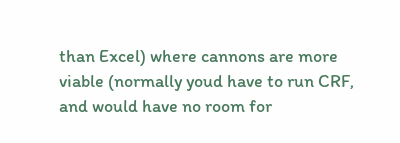than Excel) where cannons are more viable (normally youd have to run CRF, and would have no room for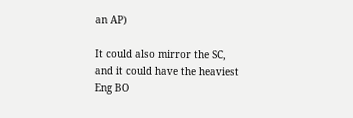an AP)

It could also mirror the SC, and it could have the heaviest Eng BO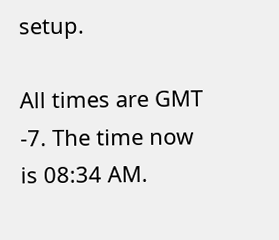setup.

All times are GMT -7. The time now is 08:34 AM.